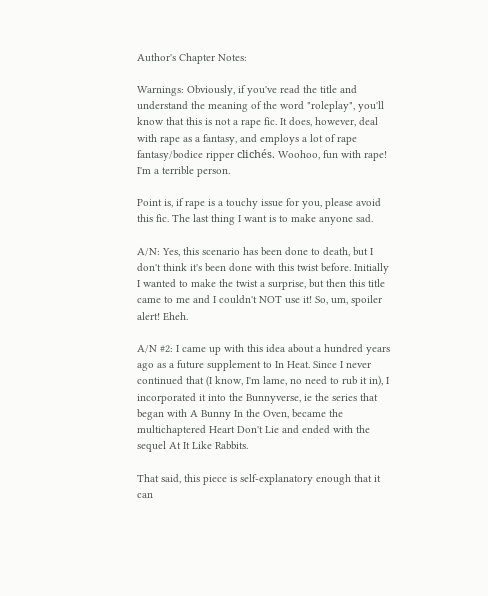Author's Chapter Notes:

Warnings: Obviously, if you've read the title and understand the meaning of the word "roleplay", you'll know that this is not a rape fic. It does, however, deal with rape as a fantasy, and employs a lot of rape fantasy/bodice ripper clichés. Woohoo, fun with rape! I'm a terrible person.

Point is, if rape is a touchy issue for you, please avoid this fic. The last thing I want is to make anyone sad.

A/N: Yes, this scenario has been done to death, but I don't think it's been done with this twist before. Initially I wanted to make the twist a surprise, but then this title came to me and I couldn't NOT use it! So, um, spoiler alert! Eheh.

A/N #2: I came up with this idea about a hundred years ago as a future supplement to In Heat. Since I never continued that (I know, I'm lame, no need to rub it in), I incorporated it into the Bunnyverse, ie the series that began with A Bunny In the Oven, became the multichaptered Heart Don't Lie and ended with the sequel At It Like Rabbits.

That said, this piece is self-explanatory enough that it can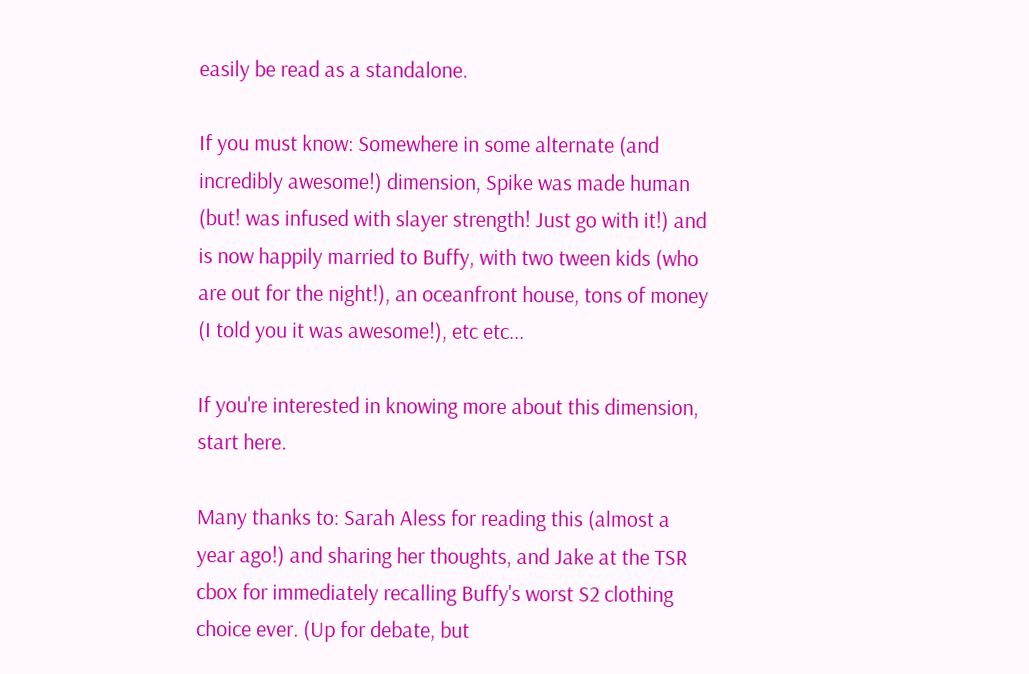easily be read as a standalone.

If you must know: Somewhere in some alternate (and incredibly awesome!) dimension, Spike was made human (but! was infused with slayer strength! Just go with it!) and is now happily married to Buffy, with two tween kids (who are out for the night!), an oceanfront house, tons of money (I told you it was awesome!), etc etc...

If you're interested in knowing more about this dimension, start here.

Many thanks to: Sarah Aless for reading this (almost a year ago!) and sharing her thoughts, and Jake at the TSR cbox for immediately recalling Buffy's worst S2 clothing choice ever. (Up for debate, but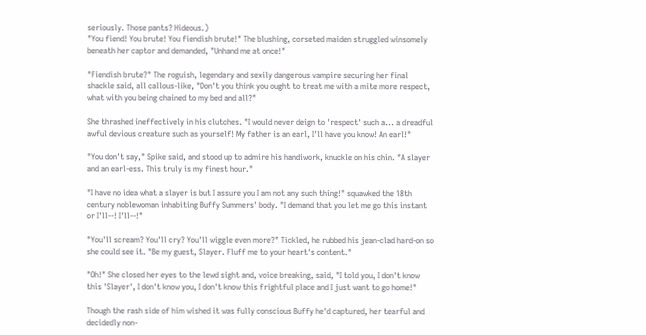seriously. Those pants? Hideous.)
"You fiend! You brute! You fiendish brute!" The blushing, corseted maiden struggled winsomely beneath her captor and demanded, "Unhand me at once!"

"Fiendish brute?" The roguish, legendary and sexily dangerous vampire securing her final shackle said, all callous-like, "Don't you think you ought to treat me with a mite more respect, what with you being chained to my bed and all?"

She thrashed ineffectively in his clutches. "I would never deign to 'respect' such a... a dreadful awful devious creature such as yourself! My father is an earl, I'll have you know! An earl!"

"You don't say," Spike said, and stood up to admire his handiwork, knuckle on his chin. "A slayer and an earl-ess. This truly is my finest hour."

"I have no idea what a slayer is but I assure you I am not any such thing!" squawked the 18th century noblewoman inhabiting Buffy Summers' body. "I demand that you let me go this instant or I'll--! I'll--!"

"You'll scream? You'll cry? You'll wiggle even more?" Tickled, he rubbed his jean-clad hard-on so she could see it. "Be my guest, Slayer. Fluff me to your heart's content."

"Oh!" She closed her eyes to the lewd sight and, voice breaking, said, "I told you, I don't know this 'Slayer', I don't know you, I don't know this frightful place and I just want to go home!"

Though the rash side of him wished it was fully conscious Buffy he'd captured, her tearful and decidedly non-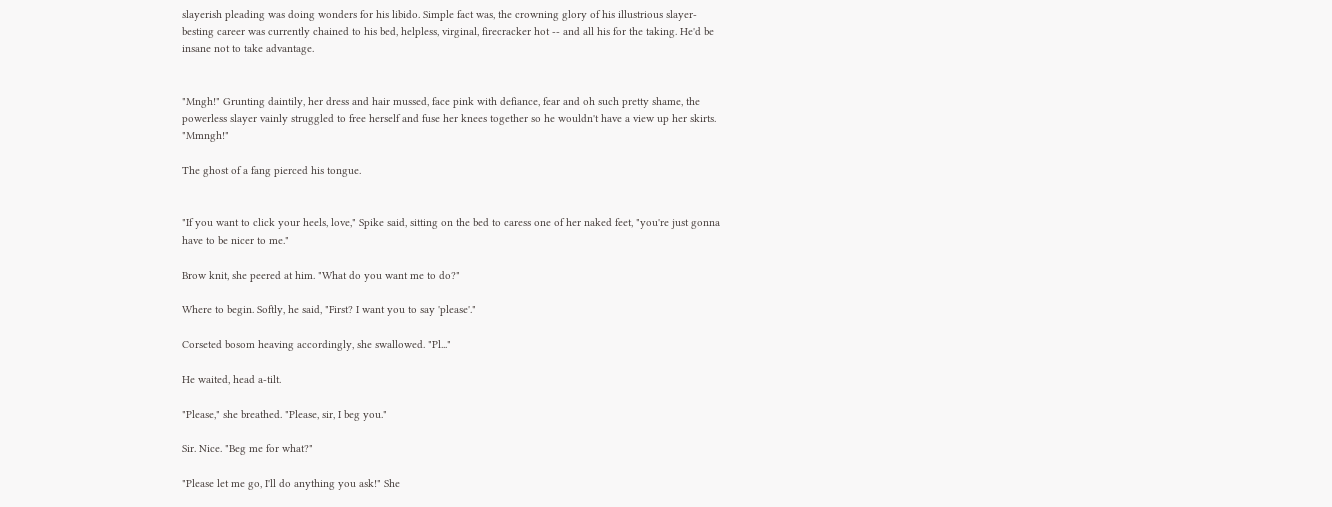slayerish pleading was doing wonders for his libido. Simple fact was, the crowning glory of his illustrious slayer-besting career was currently chained to his bed, helpless, virginal, firecracker hot -- and all his for the taking. He'd be insane not to take advantage.


"Mngh!" Grunting daintily, her dress and hair mussed, face pink with defiance, fear and oh such pretty shame, the powerless slayer vainly struggled to free herself and fuse her knees together so he wouldn't have a view up her skirts. "Mmngh!"

The ghost of a fang pierced his tongue.


"If you want to click your heels, love," Spike said, sitting on the bed to caress one of her naked feet, "you're just gonna have to be nicer to me."

Brow knit, she peered at him. "What do you want me to do?"

Where to begin. Softly, he said, "First? I want you to say 'please'."

Corseted bosom heaving accordingly, she swallowed. "Pl..."

He waited, head a-tilt.

"Please," she breathed. "Please, sir, I beg you."

Sir. Nice. "Beg me for what?"

"Please let me go, I'll do anything you ask!" She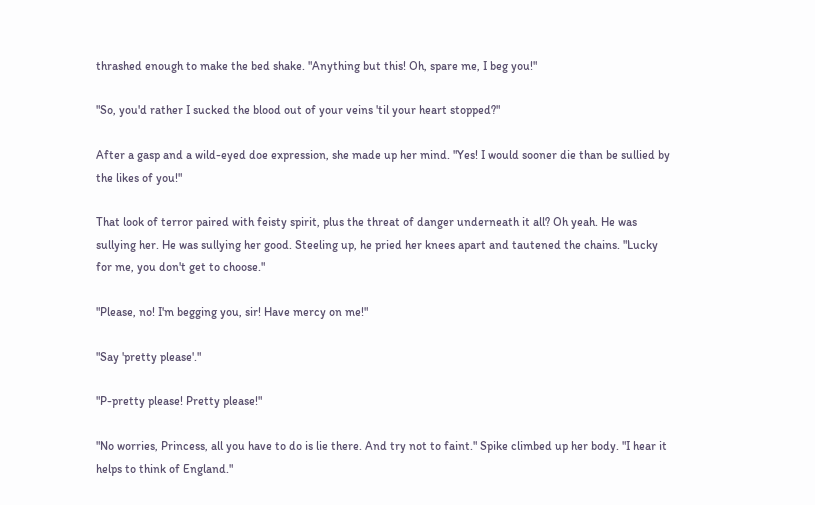thrashed enough to make the bed shake. "Anything but this! Oh, spare me, I beg you!"

"So, you'd rather I sucked the blood out of your veins 'til your heart stopped?"

After a gasp and a wild-eyed doe expression, she made up her mind. "Yes! I would sooner die than be sullied by the likes of you!"

That look of terror paired with feisty spirit, plus the threat of danger underneath it all? Oh yeah. He was sullying her. He was sullying her good. Steeling up, he pried her knees apart and tautened the chains. "Lucky for me, you don't get to choose."

"Please, no! I'm begging you, sir! Have mercy on me!"

"Say 'pretty please'."

"P-pretty please! Pretty please!"

"No worries, Princess, all you have to do is lie there. And try not to faint." Spike climbed up her body. "I hear it helps to think of England."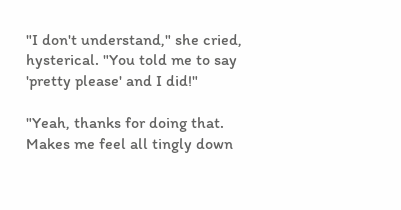"I don't understand," she cried, hysterical. "You told me to say 'pretty please' and I did!"

"Yeah, thanks for doing that. Makes me feel all tingly down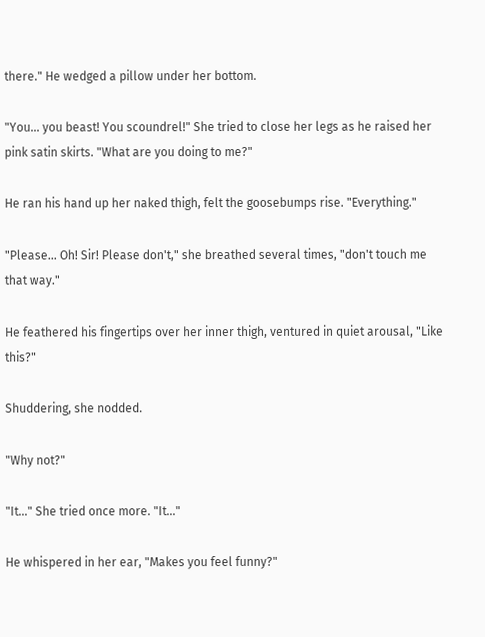there." He wedged a pillow under her bottom.

"You... you beast! You scoundrel!" She tried to close her legs as he raised her pink satin skirts. "What are you doing to me?"

He ran his hand up her naked thigh, felt the goosebumps rise. "Everything."

"Please... Oh! Sir! Please don't," she breathed several times, "don't touch me that way."

He feathered his fingertips over her inner thigh, ventured in quiet arousal, "Like this?"

Shuddering, she nodded.

"Why not?"

"It..." She tried once more. "It..."

He whispered in her ear, "Makes you feel funny?"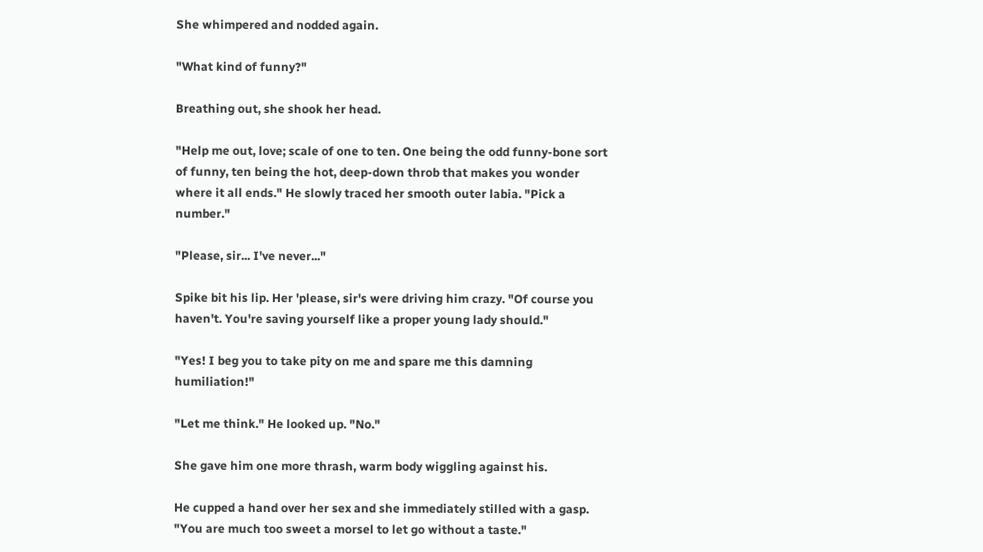She whimpered and nodded again.

"What kind of funny?"

Breathing out, she shook her head.

"Help me out, love; scale of one to ten. One being the odd funny-bone sort of funny, ten being the hot, deep-down throb that makes you wonder where it all ends." He slowly traced her smooth outer labia. "Pick a number."

"Please, sir... I've never..."

Spike bit his lip. Her 'please, sir's were driving him crazy. "Of course you haven't. You're saving yourself like a proper young lady should."

"Yes! I beg you to take pity on me and spare me this damning humiliation!"

"Let me think." He looked up. "No."

She gave him one more thrash, warm body wiggling against his.

He cupped a hand over her sex and she immediately stilled with a gasp. "You are much too sweet a morsel to let go without a taste."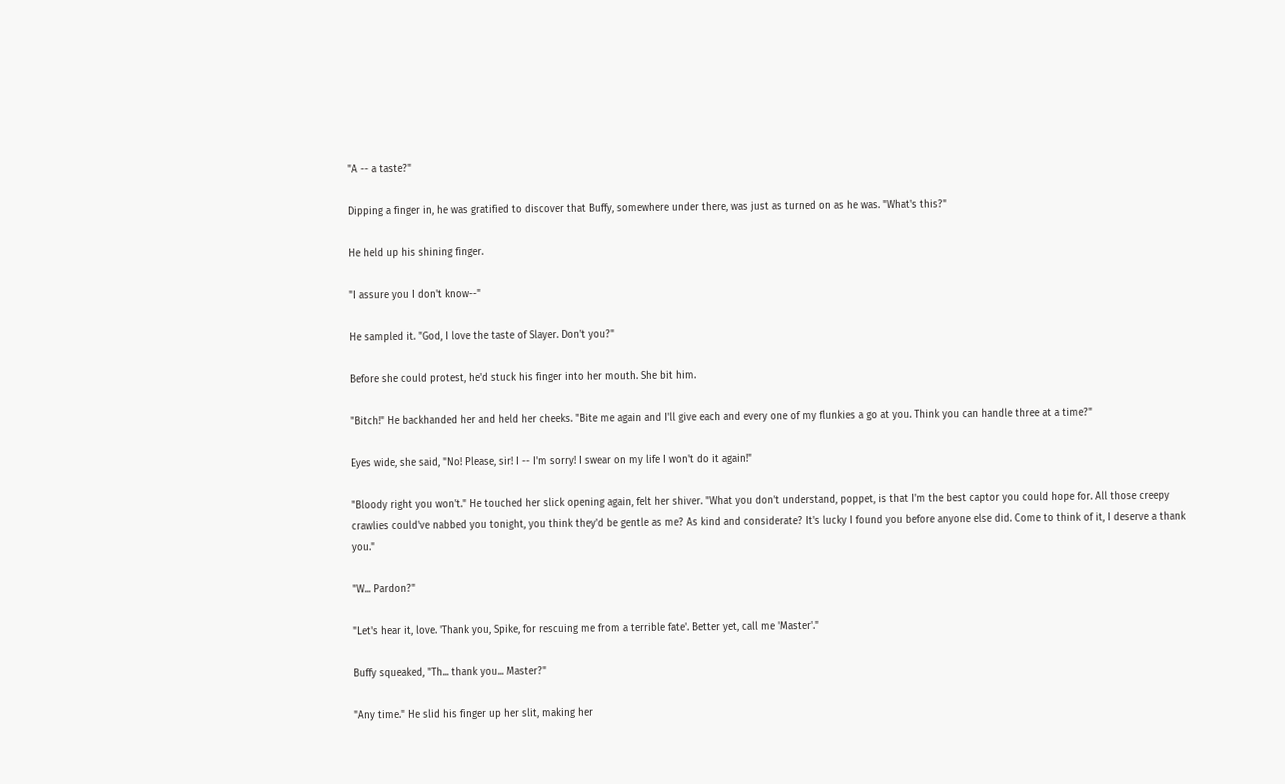"A -- a taste?"

Dipping a finger in, he was gratified to discover that Buffy, somewhere under there, was just as turned on as he was. "What's this?"

He held up his shining finger.

"I assure you I don't know--"

He sampled it. "God, I love the taste of Slayer. Don't you?"

Before she could protest, he'd stuck his finger into her mouth. She bit him.

"Bitch!" He backhanded her and held her cheeks. "Bite me again and I'll give each and every one of my flunkies a go at you. Think you can handle three at a time?"

Eyes wide, she said, "No! Please, sir! I -- I'm sorry! I swear on my life I won't do it again!"

"Bloody right you won't." He touched her slick opening again, felt her shiver. "What you don't understand, poppet, is that I'm the best captor you could hope for. All those creepy crawlies could've nabbed you tonight, you think they'd be gentle as me? As kind and considerate? It's lucky I found you before anyone else did. Come to think of it, I deserve a thank you."

"W... Pardon?"

"Let's hear it, love. 'Thank you, Spike, for rescuing me from a terrible fate'. Better yet, call me 'Master'."

Buffy squeaked, "Th... thank you... Master?"

"Any time." He slid his finger up her slit, making her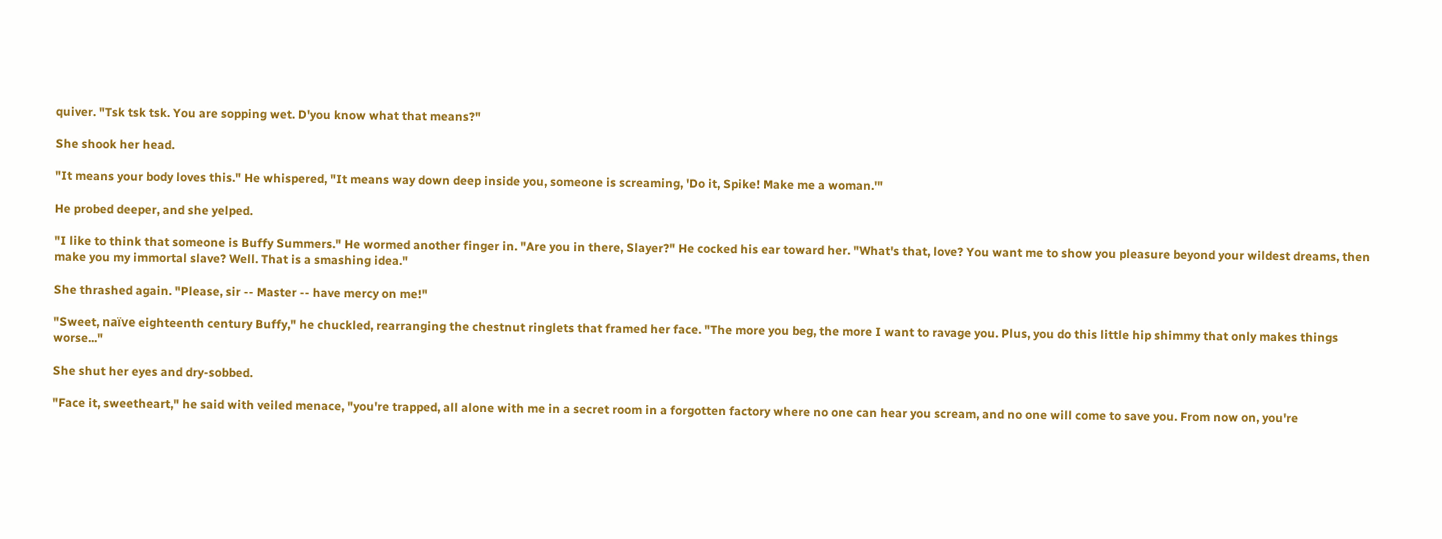quiver. "Tsk tsk tsk. You are sopping wet. D'you know what that means?"

She shook her head.

"It means your body loves this." He whispered, "It means way down deep inside you, someone is screaming, 'Do it, Spike! Make me a woman.'"

He probed deeper, and she yelped.

"I like to think that someone is Buffy Summers." He wormed another finger in. "Are you in there, Slayer?" He cocked his ear toward her. "What's that, love? You want me to show you pleasure beyond your wildest dreams, then make you my immortal slave? Well. That is a smashing idea."

She thrashed again. "Please, sir -- Master -- have mercy on me!"

"Sweet, naïve eighteenth century Buffy," he chuckled, rearranging the chestnut ringlets that framed her face. "The more you beg, the more I want to ravage you. Plus, you do this little hip shimmy that only makes things worse..."

She shut her eyes and dry-sobbed.

"Face it, sweetheart," he said with veiled menace, "you're trapped, all alone with me in a secret room in a forgotten factory where no one can hear you scream, and no one will come to save you. From now on, you're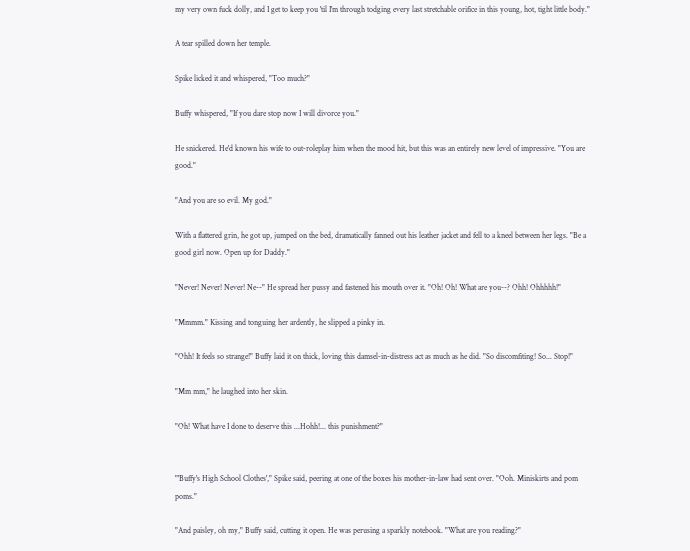my very own fuck dolly, and I get to keep you 'til I'm through todging every last stretchable orifice in this young, hot, tight little body."

A tear spilled down her temple.

Spike licked it and whispered, "Too much?"

Buffy whispered, "If you dare stop now I will divorce you."

He snickered. He'd known his wife to out-roleplay him when the mood hit, but this was an entirely new level of impressive. "You are good."

"And you are so evil. My god."

With a flattered grin, he got up, jumped on the bed, dramatically fanned out his leather jacket and fell to a kneel between her legs. "Be a good girl now. Open up for Daddy."

"Never! Never! Never! Ne--" He spread her pussy and fastened his mouth over it. "Oh! Oh! What are you--? Ohh! Ohhhhh!"

"Mmmm." Kissing and tonguing her ardently, he slipped a pinky in.

"Ohh! It feels so strange!" Buffy laid it on thick, loving this damsel-in-distress act as much as he did. "So discomfiting! So... Stop!"

"Mm mm," he laughed into her skin.

"Oh! What have I done to deserve this ...Hohh!... this punishment?"


"'Buffy's High School Clothes'," Spike said, peering at one of the boxes his mother-in-law had sent over. "Ooh. Miniskirts and pom poms."

"And paisley, oh my," Buffy said, cutting it open. He was perusing a sparkly notebook. "What are you reading?"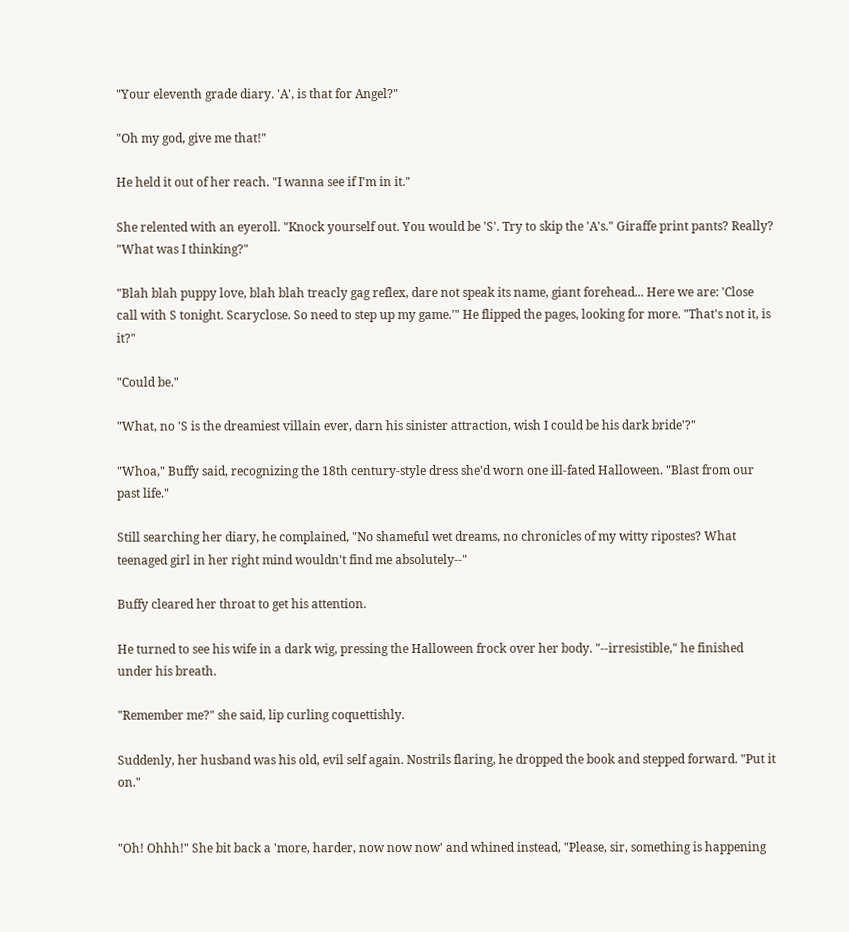"Your eleventh grade diary. 'A', is that for Angel?"

"Oh my god, give me that!"

He held it out of her reach. "I wanna see if I'm in it."

She relented with an eyeroll. "Knock yourself out. You would be 'S'. Try to skip the 'A's." Giraffe print pants? Really? "What was I thinking?"

"Blah blah puppy love, blah blah treacly gag reflex, dare not speak its name, giant forehead... Here we are: 'Close call with S tonight. Scaryclose. So need to step up my game.'" He flipped the pages, looking for more. "That's not it, is it?"

"Could be."

"What, no 'S is the dreamiest villain ever, darn his sinister attraction, wish I could be his dark bride'?"

"Whoa," Buffy said, recognizing the 18th century-style dress she'd worn one ill-fated Halloween. "Blast from our past life."

Still searching her diary, he complained, "No shameful wet dreams, no chronicles of my witty ripostes? What teenaged girl in her right mind wouldn't find me absolutely--"

Buffy cleared her throat to get his attention.

He turned to see his wife in a dark wig, pressing the Halloween frock over her body. "--irresistible," he finished under his breath.

"Remember me?" she said, lip curling coquettishly.

Suddenly, her husband was his old, evil self again. Nostrils flaring, he dropped the book and stepped forward. "Put it on."


"Oh! Ohhh!" She bit back a 'more, harder, now now now' and whined instead, "Please, sir, something is happening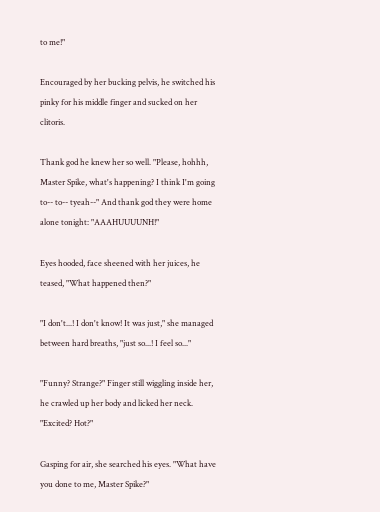to me!"

Encouraged by her bucking pelvis, he switched his pinky for his middle finger and sucked on her clitoris.

Thank god he knew her so well. "Please, hohhh, Master Spike, what's happening? I think I'm going to-- to-- tyeah--" And thank god they were home alone tonight: "AAAHUUUUNH!"

Eyes hooded, face sheened with her juices, he teased, "What happened then?"

"I don't...! I don't know! It was just," she managed between hard breaths, "just so...! I feel so..."

"Funny? Strange?" Finger still wiggling inside her, he crawled up her body and licked her neck. "Excited? Hot?"

Gasping for air, she searched his eyes. "What have you done to me, Master Spike?"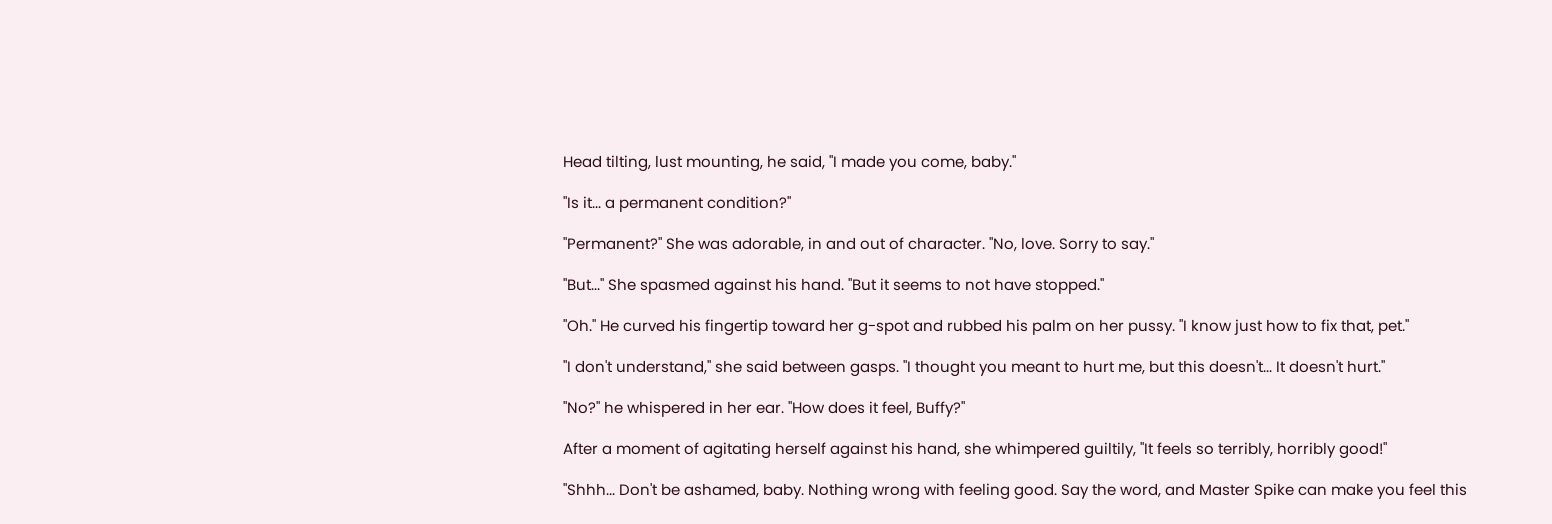Head tilting, lust mounting, he said, "I made you come, baby."

"Is it... a permanent condition?"

"Permanent?" She was adorable, in and out of character. "No, love. Sorry to say."

"But..." She spasmed against his hand. "But it seems to not have stopped."

"Oh." He curved his fingertip toward her g-spot and rubbed his palm on her pussy. "I know just how to fix that, pet."

"I don't understand," she said between gasps. "I thought you meant to hurt me, but this doesn't... It doesn't hurt."

"No?" he whispered in her ear. "How does it feel, Buffy?"

After a moment of agitating herself against his hand, she whimpered guiltily, "It feels so terribly, horribly good!"

"Shhh... Don't be ashamed, baby. Nothing wrong with feeling good. Say the word, and Master Spike can make you feel this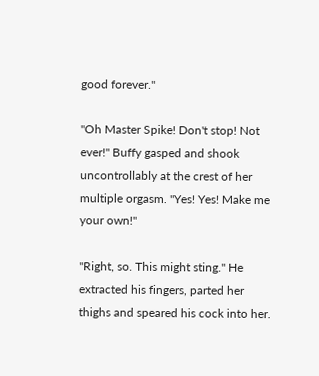good forever."

"Oh Master Spike! Don't stop! Not ever!" Buffy gasped and shook uncontrollably at the crest of her multiple orgasm. "Yes! Yes! Make me your own!"

"Right, so. This might sting." He extracted his fingers, parted her thighs and speared his cock into her.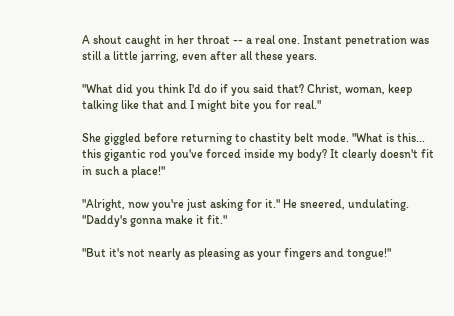A shout caught in her throat -- a real one. Instant penetration was still a little jarring, even after all these years.

"What did you think I'd do if you said that? Christ, woman, keep talking like that and I might bite you for real."

She giggled before returning to chastity belt mode. "What is this... this gigantic rod you've forced inside my body? It clearly doesn't fit in such a place!"

"Alright, now you're just asking for it." He sneered, undulating. "Daddy's gonna make it fit."

"But it's not nearly as pleasing as your fingers and tongue!"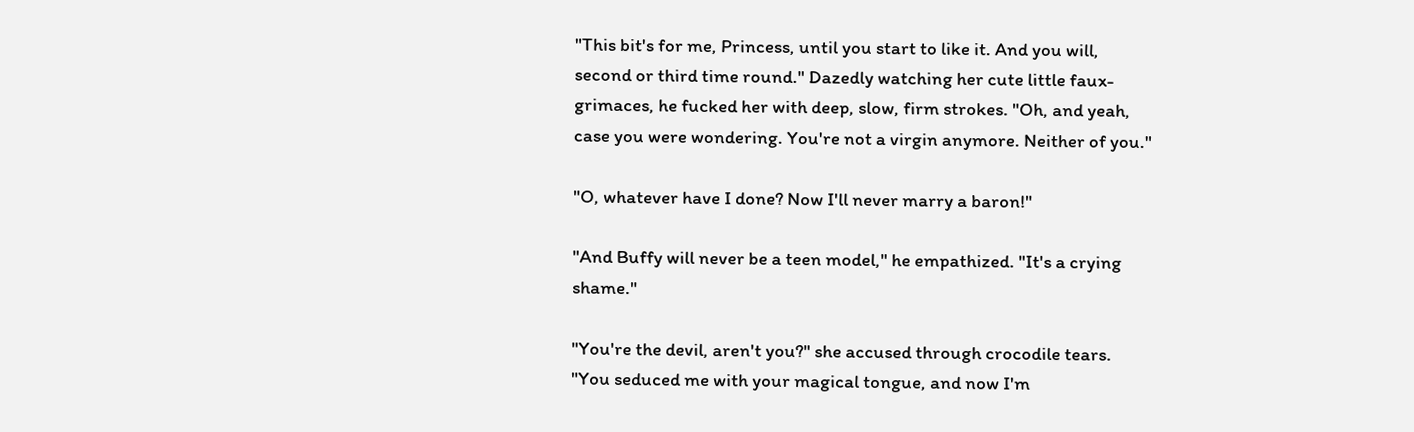"This bit's for me, Princess, until you start to like it. And you will, second or third time round." Dazedly watching her cute little faux-grimaces, he fucked her with deep, slow, firm strokes. "Oh, and yeah, case you were wondering. You're not a virgin anymore. Neither of you."

"O, whatever have I done? Now I'll never marry a baron!"

"And Buffy will never be a teen model," he empathized. "It's a crying shame."

"You're the devil, aren't you?" she accused through crocodile tears. "You seduced me with your magical tongue, and now I'm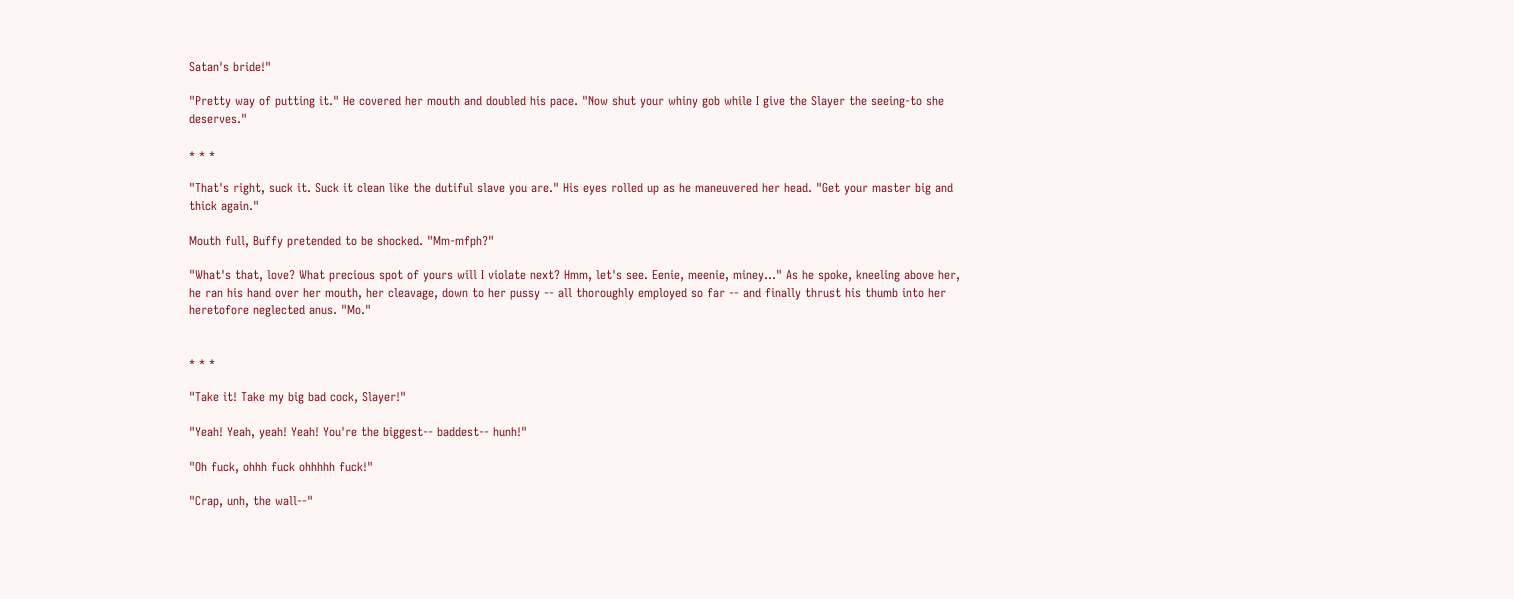Satan's bride!"

"Pretty way of putting it." He covered her mouth and doubled his pace. "Now shut your whiny gob while I give the Slayer the seeing-to she deserves."

* * *

"That's right, suck it. Suck it clean like the dutiful slave you are." His eyes rolled up as he maneuvered her head. "Get your master big and thick again."

Mouth full, Buffy pretended to be shocked. "Mm-mfph?"

"What's that, love? What precious spot of yours will I violate next? Hmm, let's see. Eenie, meenie, miney..." As he spoke, kneeling above her, he ran his hand over her mouth, her cleavage, down to her pussy -- all thoroughly employed so far -- and finally thrust his thumb into her heretofore neglected anus. "Mo."


* * *

"Take it! Take my big bad cock, Slayer!"

"Yeah! Yeah, yeah! Yeah! You're the biggest-- baddest-- hunh!"

"Oh fuck, ohhh fuck ohhhhh fuck!"

"Crap, unh, the wall--"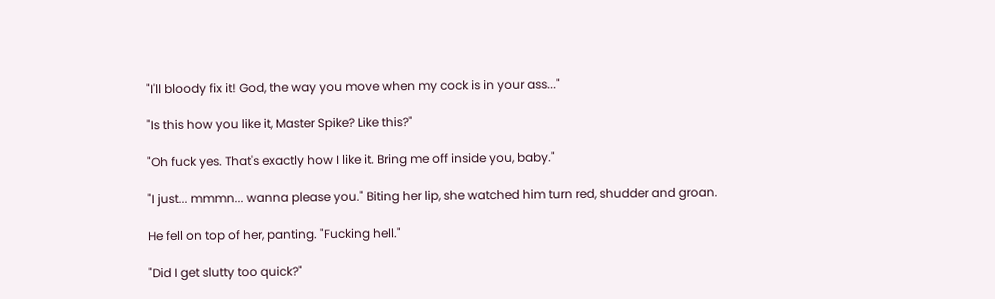"I'll bloody fix it! God, the way you move when my cock is in your ass..."

"Is this how you like it, Master Spike? Like this?"

"Oh fuck yes. That's exactly how I like it. Bring me off inside you, baby."

"I just... mmmn... wanna please you." Biting her lip, she watched him turn red, shudder and groan.

He fell on top of her, panting. "Fucking hell."

"Did I get slutty too quick?"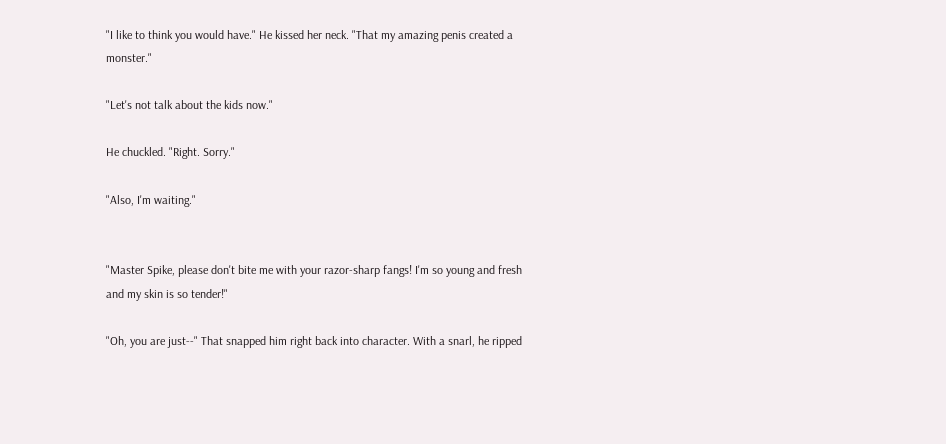"I like to think you would have." He kissed her neck. "That my amazing penis created a monster."

"Let's not talk about the kids now."

He chuckled. "Right. Sorry."

"Also, I'm waiting."


"Master Spike, please don't bite me with your razor-sharp fangs! I'm so young and fresh and my skin is so tender!"

"Oh, you are just--" That snapped him right back into character. With a snarl, he ripped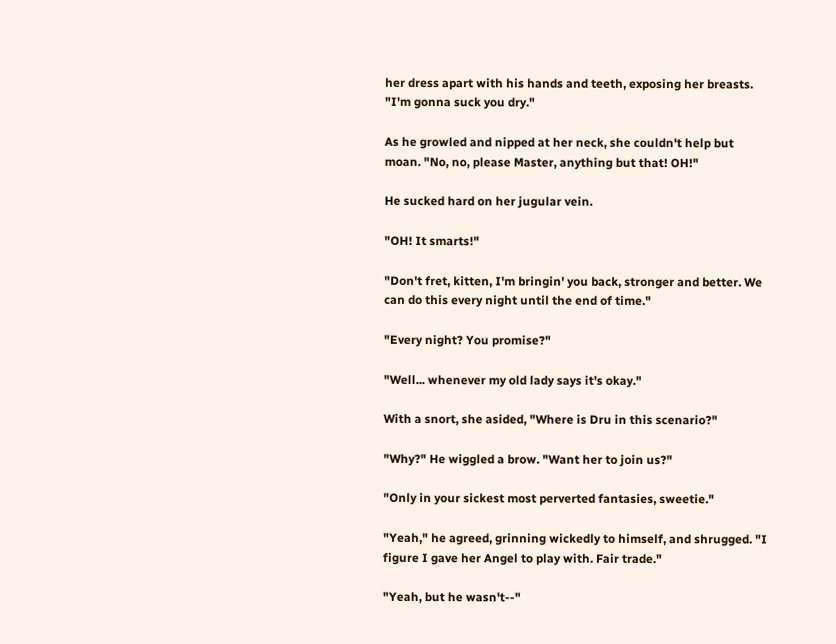her dress apart with his hands and teeth, exposing her breasts. "I'm gonna suck you dry."

As he growled and nipped at her neck, she couldn't help but moan. "No, no, please Master, anything but that! OH!"

He sucked hard on her jugular vein.

"OH! It smarts!"

"Don't fret, kitten, I'm bringin' you back, stronger and better. We can do this every night until the end of time."

"Every night? You promise?"

"Well... whenever my old lady says it's okay."

With a snort, she asided, "Where is Dru in this scenario?"

"Why?" He wiggled a brow. "Want her to join us?"

"Only in your sickest most perverted fantasies, sweetie."

"Yeah," he agreed, grinning wickedly to himself, and shrugged. "I figure I gave her Angel to play with. Fair trade."

"Yeah, but he wasn't--"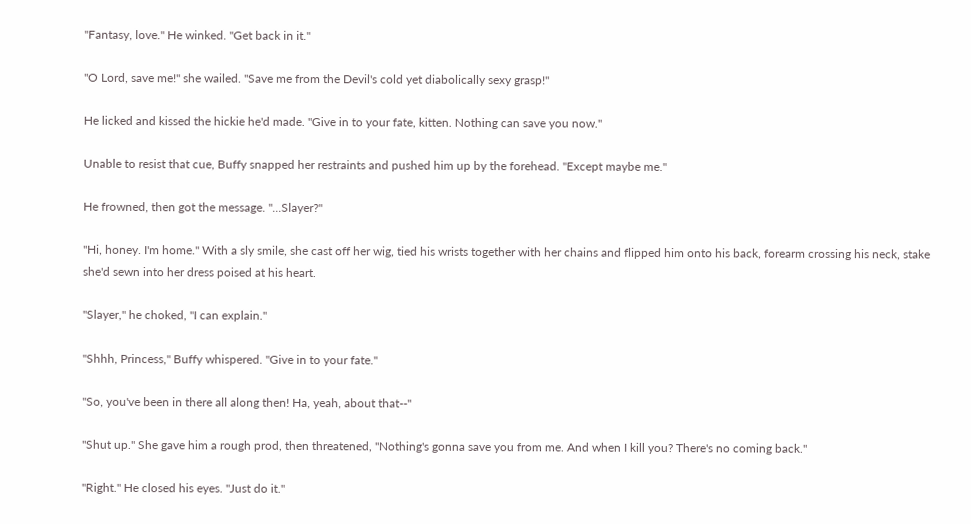"Fantasy, love." He winked. "Get back in it."

"O Lord, save me!" she wailed. "Save me from the Devil's cold yet diabolically sexy grasp!"

He licked and kissed the hickie he'd made. "Give in to your fate, kitten. Nothing can save you now."

Unable to resist that cue, Buffy snapped her restraints and pushed him up by the forehead. "Except maybe me."

He frowned, then got the message. "...Slayer?"

"Hi, honey. I'm home." With a sly smile, she cast off her wig, tied his wrists together with her chains and flipped him onto his back, forearm crossing his neck, stake she'd sewn into her dress poised at his heart.

"Slayer," he choked, "I can explain."

"Shhh, Princess," Buffy whispered. "Give in to your fate."

"So, you've been in there all along then! Ha, yeah, about that--"

"Shut up." She gave him a rough prod, then threatened, "Nothing's gonna save you from me. And when I kill you? There's no coming back."

"Right." He closed his eyes. "Just do it."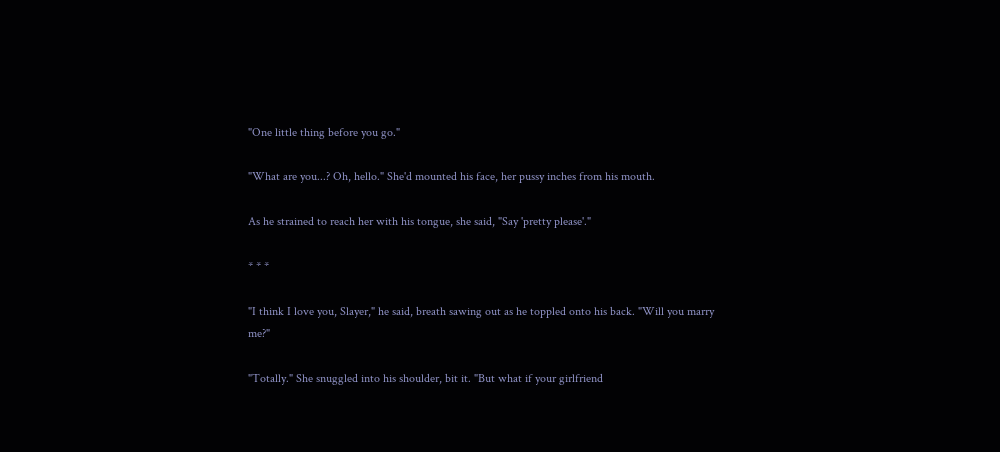"One little thing before you go."

"What are you...? Oh, hello." She'd mounted his face, her pussy inches from his mouth.

As he strained to reach her with his tongue, she said, "Say 'pretty please'."

* * *

"I think I love you, Slayer," he said, breath sawing out as he toppled onto his back. "Will you marry me?"

"Totally." She snuggled into his shoulder, bit it. "But what if your girlfriend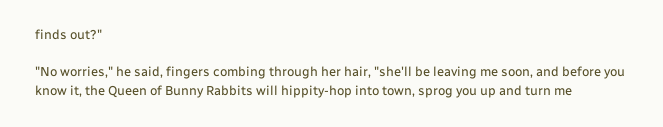finds out?"

"No worries," he said, fingers combing through her hair, "she'll be leaving me soon, and before you know it, the Queen of Bunny Rabbits will hippity-hop into town, sprog you up and turn me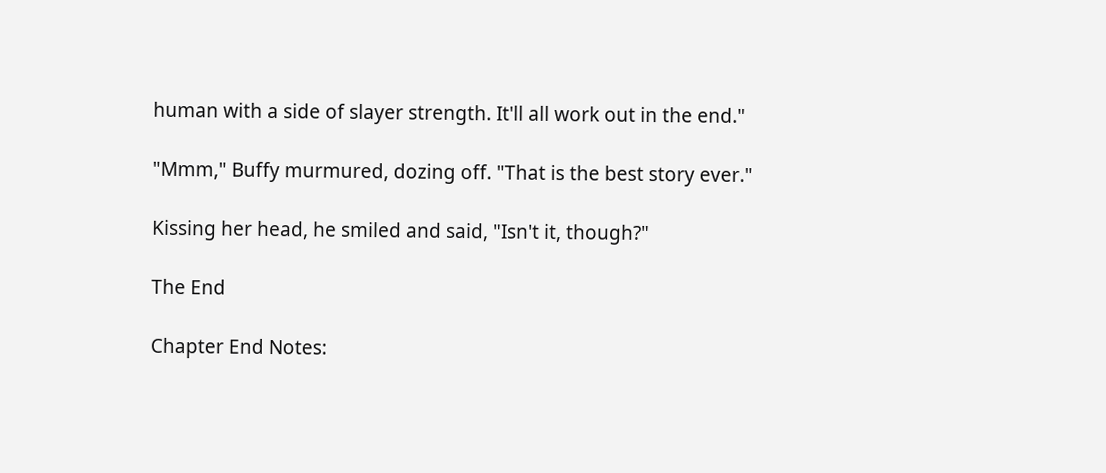human with a side of slayer strength. It'll all work out in the end."

"Mmm," Buffy murmured, dozing off. "That is the best story ever."

Kissing her head, he smiled and said, "Isn't it, though?"

The End

Chapter End Notes: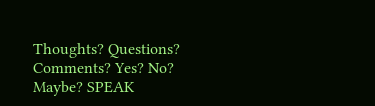Thoughts? Questions? Comments? Yes? No? Maybe? SPEAK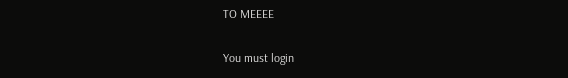TO MEEEE

You must login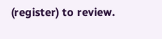(register) to review.